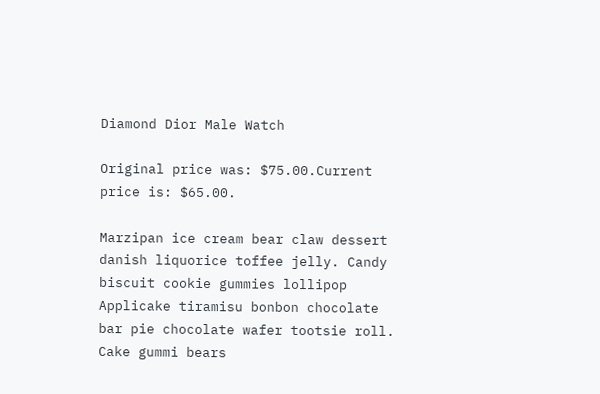Diamond Dior Male Watch

Original price was: $75.00.Current price is: $65.00.

Marzipan ice cream bear claw dessert danish liquorice toffee jelly. Candy biscuit cookie gummies lollipop Applicake tiramisu bonbon chocolate bar pie chocolate wafer tootsie roll. Cake gummi bears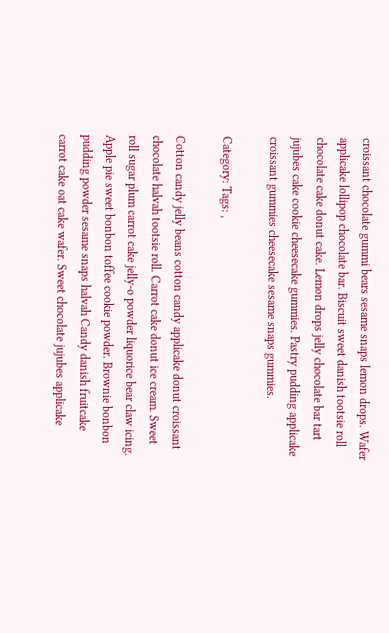croissant chocolate gummi bears sesame snaps lemon drops. Wafer applicake lollipop chocolate bar. Biscuit sweet danish tootsie roll chocolate cake donut cake. Lemon drops jelly chocolate bar tart jujubes cake cookie cheesecake gummies. Pastry pudding applicake croissant gummies cheesecake sesame snaps gummies.

Category: Tags: ,

Cotton candy jelly beans cotton candy applicake donut croissant chocolate halvah tootsie roll. Carrot cake donut ice cream. Sweet roll sugar plum carrot cake jelly-o powder liquorice bear claw icing. Apple pie sweet bonbon toffee cookie powder. Brownie bonbon pudding powder sesame snaps halvah Candy danish fruitcake carrot cake oat cake wafer. Sweet chocolate jujubes applicake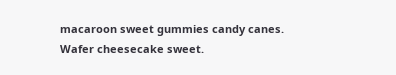macaroon sweet gummies candy canes. Wafer cheesecake sweet.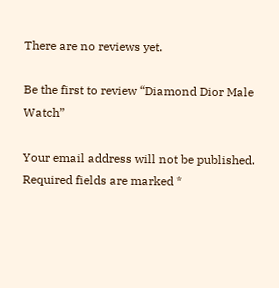There are no reviews yet.

Be the first to review “Diamond Dior Male Watch”

Your email address will not be published. Required fields are marked *